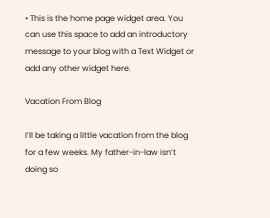• This is the home page widget area. You can use this space to add an introductory message to your blog with a Text Widget or add any other widget here.

Vacation From Blog

I’ll be taking a little vacation from the blog for a few weeks. My father-in-law isn’t doing so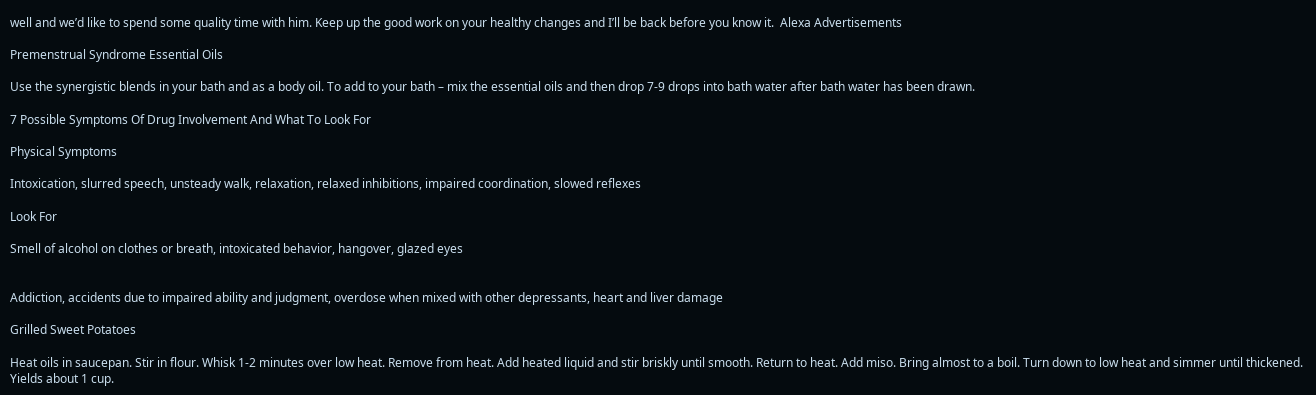well and we’d like to spend some quality time with him. Keep up the good work on your healthy changes and I’ll be back before you know it.  Alexa Advertisements

Premenstrual Syndrome Essential Oils

Use the synergistic blends in your bath and as a body oil. To add to your bath – mix the essential oils and then drop 7-9 drops into bath water after bath water has been drawn.

7 Possible Symptoms Of Drug Involvement And What To Look For

Physical Symptoms

Intoxication, slurred speech, unsteady walk, relaxation, relaxed inhibitions, impaired coordination, slowed reflexes

Look For

Smell of alcohol on clothes or breath, intoxicated behavior, hangover, glazed eyes


Addiction, accidents due to impaired ability and judgment, overdose when mixed with other depressants, heart and liver damage

Grilled Sweet Potatoes

Heat oils in saucepan. Stir in flour. Whisk 1-2 minutes over low heat. Remove from heat. Add heated liquid and stir briskly until smooth. Return to heat. Add miso. Bring almost to a boil. Turn down to low heat and simmer until thickened. Yields about 1 cup.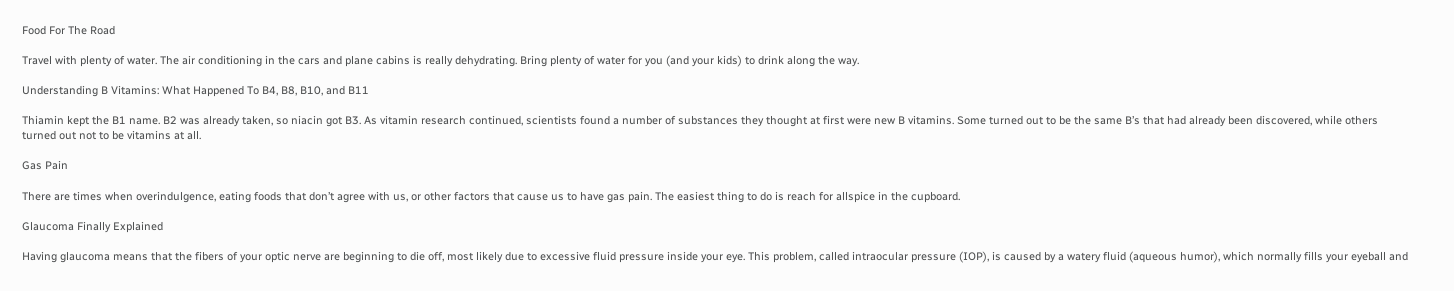Food For The Road

Travel with plenty of water. The air conditioning in the cars and plane cabins is really dehydrating. Bring plenty of water for you (and your kids) to drink along the way.

Understanding B Vitamins: What Happened To B4, B8, B10, and B11

Thiamin kept the B1 name. B2 was already taken, so niacin got B3. As vitamin research continued, scientists found a number of substances they thought at first were new B vitamins. Some turned out to be the same B’s that had already been discovered, while others turned out not to be vitamins at all.

Gas Pain

There are times when overindulgence, eating foods that don’t agree with us, or other factors that cause us to have gas pain. The easiest thing to do is reach for allspice in the cupboard.

Glaucoma Finally Explained

Having glaucoma means that the fibers of your optic nerve are beginning to die off, most likely due to excessive fluid pressure inside your eye. This problem, called intraocular pressure (IOP), is caused by a watery fluid (aqueous humor), which normally fills your eyeball and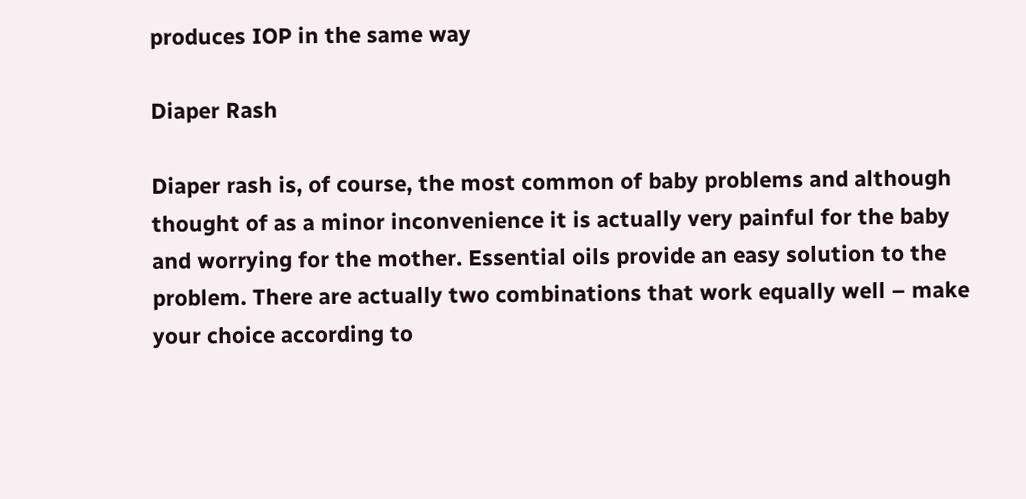produces IOP in the same way

Diaper Rash

Diaper rash is, of course, the most common of baby problems and although thought of as a minor inconvenience it is actually very painful for the baby and worrying for the mother. Essential oils provide an easy solution to the problem. There are actually two combinations that work equally well – make your choice according to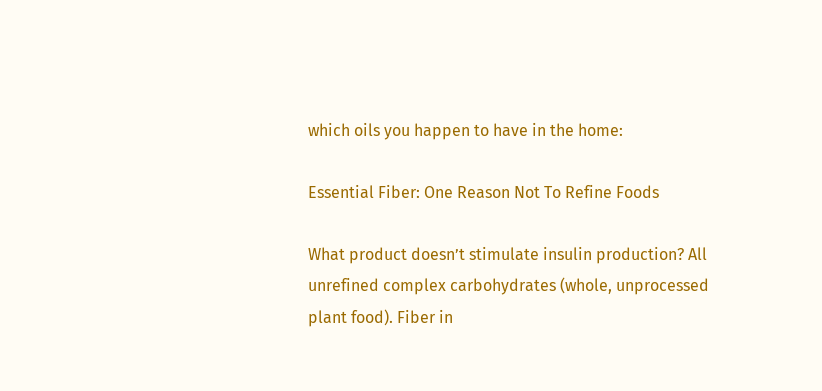which oils you happen to have in the home:

Essential Fiber: One Reason Not To Refine Foods

What product doesn’t stimulate insulin production? All unrefined complex carbohydrates (whole, unprocessed plant food). Fiber in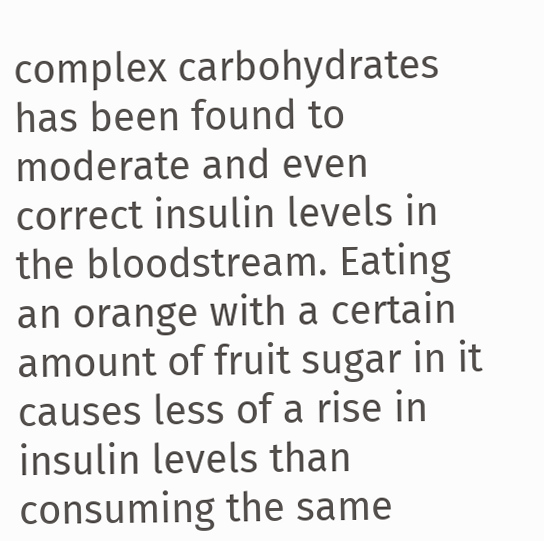complex carbohydrates has been found to moderate and even correct insulin levels in the bloodstream. Eating an orange with a certain amount of fruit sugar in it causes less of a rise in insulin levels than consuming the same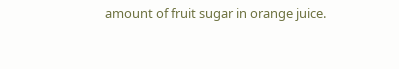amount of fruit sugar in orange juice.